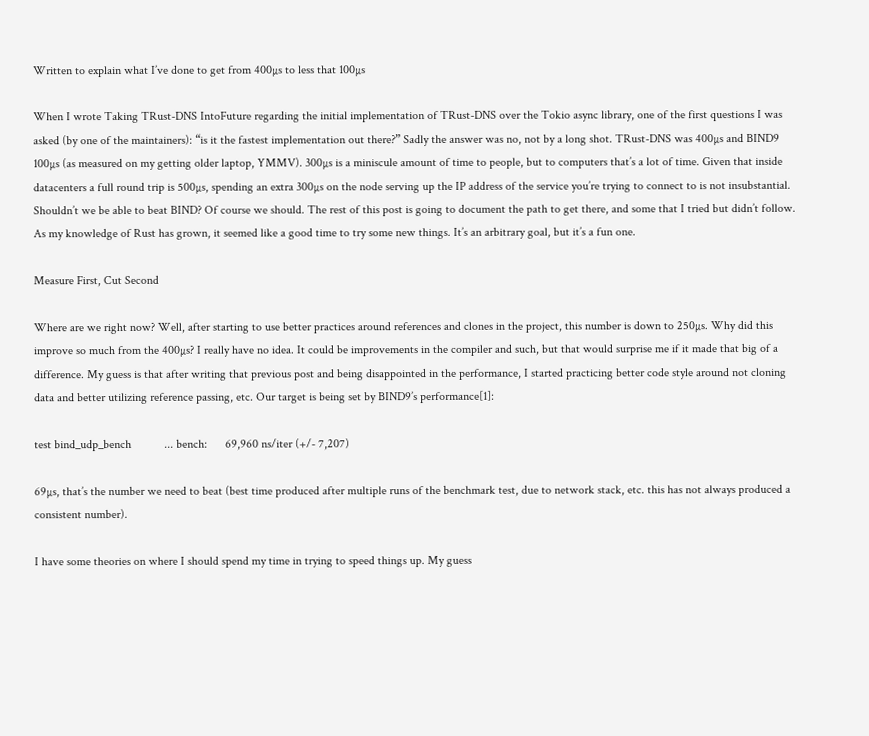Written to explain what I’ve done to get from 400µs to less that 100µs

When I wrote Taking TRust-DNS IntoFuture regarding the initial implementation of TRust-DNS over the Tokio async library, one of the first questions I was asked (by one of the maintainers): “is it the fastest implementation out there?” Sadly the answer was no, not by a long shot. TRust-DNS was 400µs and BIND9 100µs (as measured on my getting older laptop, YMMV). 300µs is a miniscule amount of time to people, but to computers that’s a lot of time. Given that inside datacenters a full round trip is 500µs, spending an extra 300µs on the node serving up the IP address of the service you’re trying to connect to is not insubstantial. Shouldn’t we be able to beat BIND? Of course we should. The rest of this post is going to document the path to get there, and some that I tried but didn’t follow. As my knowledge of Rust has grown, it seemed like a good time to try some new things. It’s an arbitrary goal, but it’s a fun one.

Measure First, Cut Second

Where are we right now? Well, after starting to use better practices around references and clones in the project, this number is down to 250µs. Why did this improve so much from the 400µs? I really have no idea. It could be improvements in the compiler and such, but that would surprise me if it made that big of a difference. My guess is that after writing that previous post and being disappointed in the performance, I started practicing better code style around not cloning data and better utilizing reference passing, etc. Our target is being set by BIND9’s performance[1]:

test bind_udp_bench           ... bench:      69,960 ns/iter (+/- 7,207)

69µs, that’s the number we need to beat (best time produced after multiple runs of the benchmark test, due to network stack, etc. this has not always produced a consistent number).

I have some theories on where I should spend my time in trying to speed things up. My guess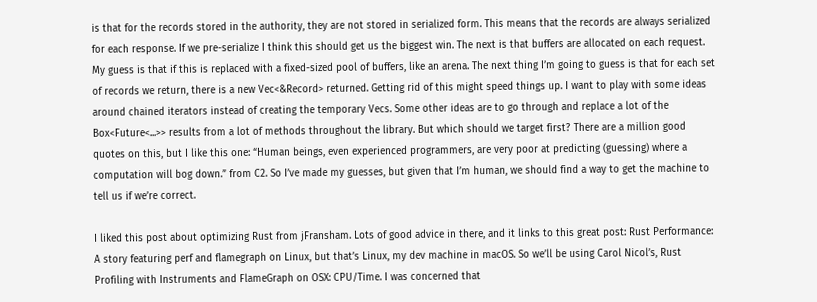is that for the records stored in the authority, they are not stored in serialized form. This means that the records are always serialized for each response. If we pre-serialize I think this should get us the biggest win. The next is that buffers are allocated on each request. My guess is that if this is replaced with a fixed-sized pool of buffers, like an arena. The next thing I’m going to guess is that for each set of records we return, there is a new Vec<&Record> returned. Getting rid of this might speed things up. I want to play with some ideas around chained iterators instead of creating the temporary Vecs. Some other ideas are to go through and replace a lot of the Box<Future<...>> results from a lot of methods throughout the library. But which should we target first? There are a million good quotes on this, but I like this one: “Human beings, even experienced programmers, are very poor at predicting (guessing) where a computation will bog down.” from C2. So I’ve made my guesses, but given that I’m human, we should find a way to get the machine to tell us if we’re correct.

I liked this post about optimizing Rust from jFransham. Lots of good advice in there, and it links to this great post: Rust Performance: A story featuring perf and flamegraph on Linux, but that’s Linux, my dev machine in macOS. So we’ll be using Carol Nicol’s, Rust Profiling with Instruments and FlameGraph on OSX: CPU/Time. I was concerned that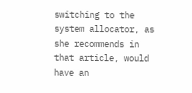switching to the system allocator, as she recommends in that article, would have an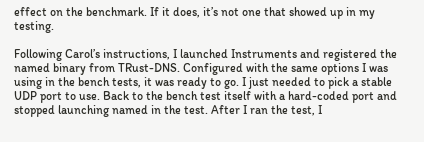effect on the benchmark. If it does, it’s not one that showed up in my testing.

Following Carol’s instructions, I launched Instruments and registered the named binary from TRust-DNS. Configured with the same options I was using in the bench tests, it was ready to go. I just needed to pick a stable UDP port to use. Back to the bench test itself with a hard-coded port and stopped launching named in the test. After I ran the test, I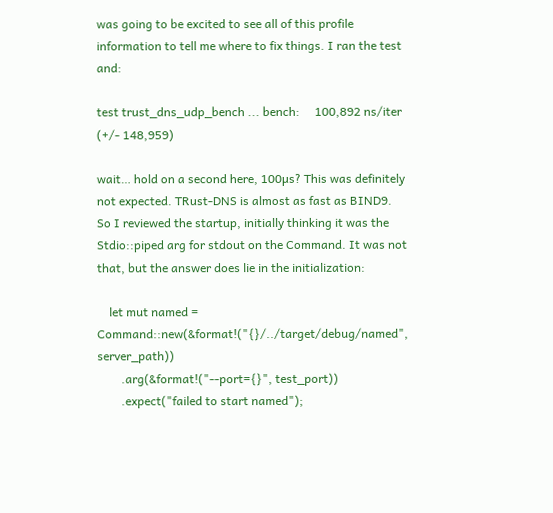was going to be excited to see all of this profile information to tell me where to fix things. I ran the test and:

test trust_dns_udp_bench ... bench:     100,892 ns/iter (+/- 148,959)

wait… hold on a second here, 100µs? This was definitely not expected. TRust-DNS is almost as fast as BIND9. So I reviewed the startup, initially thinking it was the Stdio::piped arg for stdout on the Command. It was not that, but the answer does lie in the initialization:

    let mut named = Command::new(&format!("{}/../target/debug/named", server_path))
        .arg(&format!("--port={}", test_port))
        .expect("failed to start named");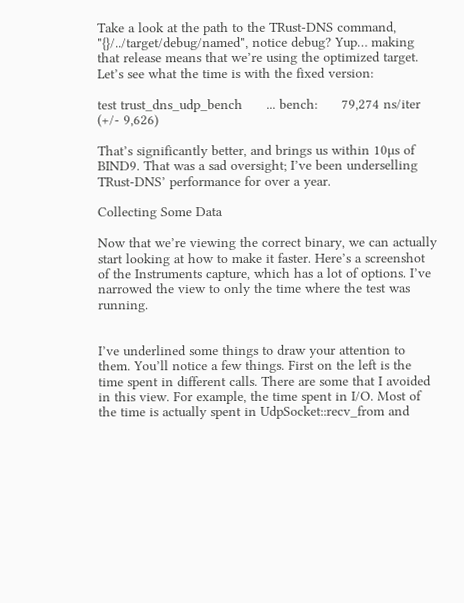Take a look at the path to the TRust-DNS command, "{}/../target/debug/named", notice debug? Yup… making that release means that we’re using the optimized target. Let’s see what the time is with the fixed version:

test trust_dns_udp_bench      ... bench:      79,274 ns/iter (+/- 9,626)

That’s significantly better, and brings us within 10µs of BIND9. That was a sad oversight; I’ve been underselling TRust-DNS’ performance for over a year.

Collecting Some Data

Now that we’re viewing the correct binary, we can actually start looking at how to make it faster. Here’s a screenshot of the Instruments capture, which has a lot of options. I’ve narrowed the view to only the time where the test was running.


I’ve underlined some things to draw your attention to them. You’ll notice a few things. First on the left is the time spent in different calls. There are some that I avoided in this view. For example, the time spent in I/O. Most of the time is actually spent in UdpSocket::recv_from and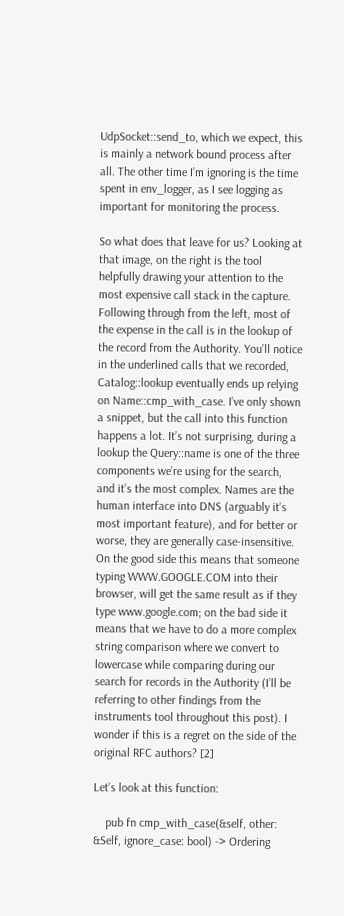UdpSocket::send_to, which we expect, this is mainly a network bound process after all. The other time I’m ignoring is the time spent in env_logger, as I see logging as important for monitoring the process.

So what does that leave for us? Looking at that image, on the right is the tool helpfully drawing your attention to the most expensive call stack in the capture. Following through from the left, most of the expense in the call is in the lookup of the record from the Authority. You’ll notice in the underlined calls that we recorded, Catalog::lookup eventually ends up relying on Name::cmp_with_case. I’ve only shown a snippet, but the call into this function happens a lot. It’s not surprising, during a lookup the Query::name is one of the three components we’re using for the search, and it’s the most complex. Names are the human interface into DNS (arguably it’s most important feature), and for better or worse, they are generally case-insensitive. On the good side this means that someone typing WWW.GOOGLE.COM into their browser, will get the same result as if they type www.google.com; on the bad side it means that we have to do a more complex string comparison where we convert to lowercase while comparing during our search for records in the Authority (I’ll be referring to other findings from the instruments tool throughout this post). I wonder if this is a regret on the side of the original RFC authors? [2]

Let’s look at this function:

    pub fn cmp_with_case(&self, other: &Self, ignore_case: bool) -> Ordering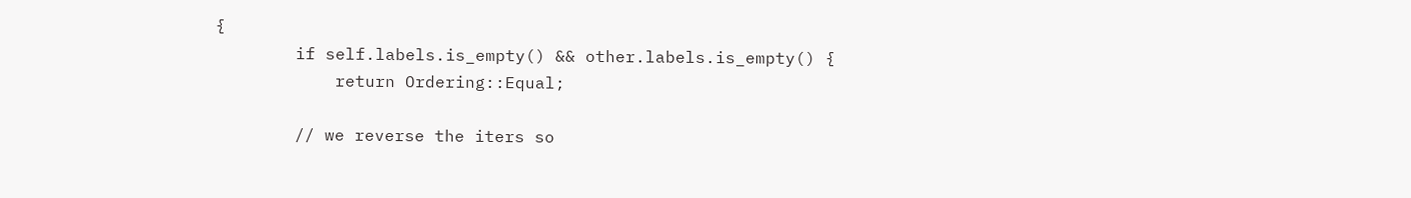{
        if self.labels.is_empty() && other.labels.is_empty() {
            return Ordering::Equal;

        // we reverse the iters so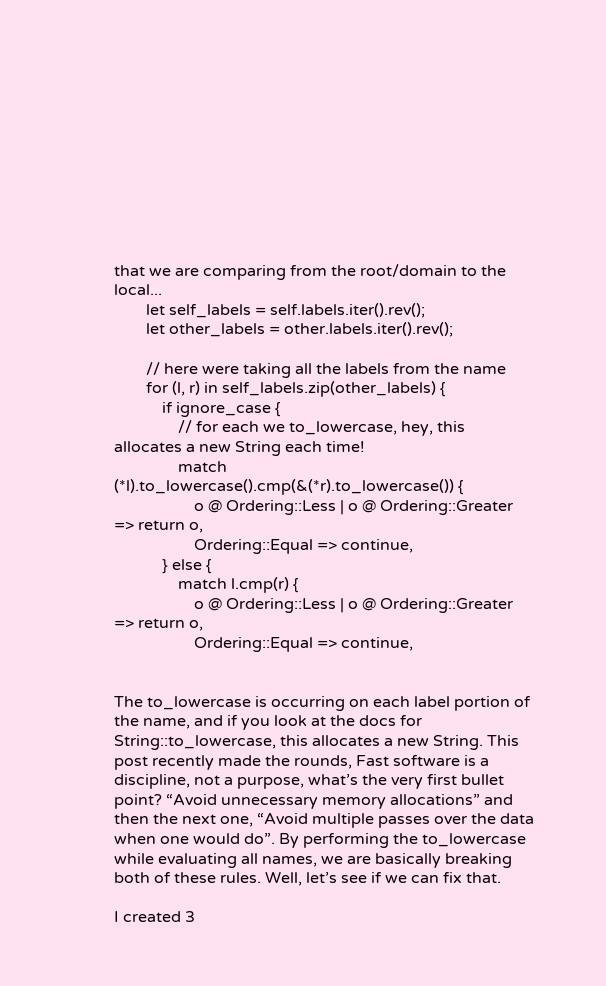that we are comparing from the root/domain to the local...
        let self_labels = self.labels.iter().rev();
        let other_labels = other.labels.iter().rev();

        // here were taking all the labels from the name
        for (l, r) in self_labels.zip(other_labels) {
            if ignore_case {
                // for each we to_lowercase, hey, this allocates a new String each time!
                match (*l).to_lowercase().cmp(&(*r).to_lowercase()) {
                    o @ Ordering::Less | o @ Ordering::Greater => return o,
                    Ordering::Equal => continue,
            } else {
                match l.cmp(r) {
                    o @ Ordering::Less | o @ Ordering::Greater => return o,
                    Ordering::Equal => continue,


The to_lowercase is occurring on each label portion of the name, and if you look at the docs for String::to_lowercase, this allocates a new String. This post recently made the rounds, Fast software is a discipline, not a purpose, what’s the very first bullet point? “Avoid unnecessary memory allocations” and then the next one, “Avoid multiple passes over the data when one would do”. By performing the to_lowercase while evaluating all names, we are basically breaking both of these rules. Well, let’s see if we can fix that.

I created 3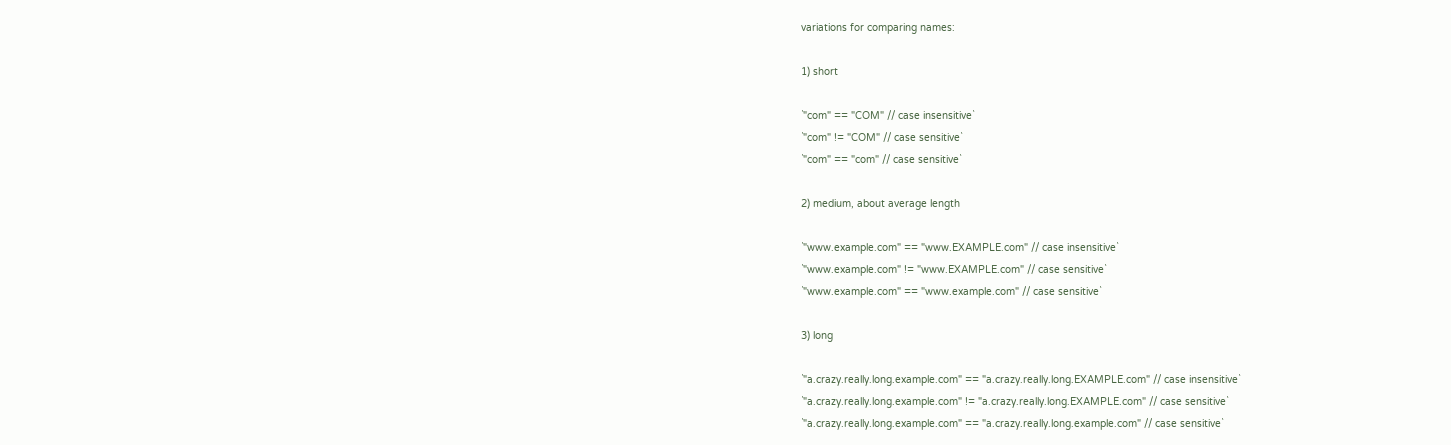variations for comparing names:

1) short

`"com" == "COM" // case insensitive`
`"com" != "COM" // case sensitive`
`"com" == "com" // case sensitive`

2) medium, about average length

`"www.example.com" == "www.EXAMPLE.com" // case insensitive`
`"www.example.com" != "www.EXAMPLE.com" // case sensitive`
`"www.example.com" == "www.example.com" // case sensitive`

3) long

`"a.crazy.really.long.example.com" == "a.crazy.really.long.EXAMPLE.com" // case insensitive`
`"a.crazy.really.long.example.com" != "a.crazy.really.long.EXAMPLE.com" // case sensitive`
`"a.crazy.really.long.example.com" == "a.crazy.really.long.example.com" // case sensitive`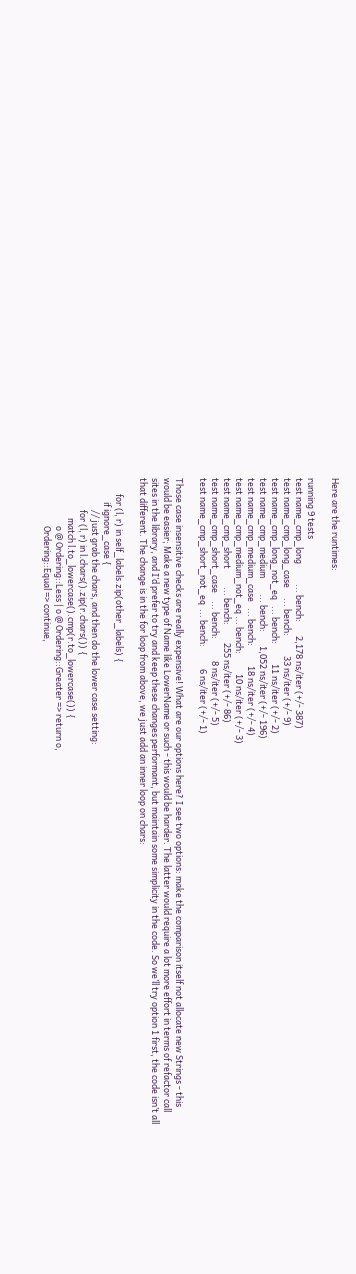Here are the runtimes:

running 9 tests
test name_cmp_long          ... bench:       2,178 ns/iter (+/- 387)
test name_cmp_long_case     ... bench:          33 ns/iter (+/- 9)
test name_cmp_long_not_eq   ... bench:          11 ns/iter (+/- 2)
test name_cmp_medium        ... bench:       1,052 ns/iter (+/- 196)
test name_cmp_medium_case   ... bench:          18 ns/iter (+/- 4)
test name_cmp_medium_not_eq ... bench:          10 ns/iter (+/- 3)
test name_cmp_short         ... bench:         255 ns/iter (+/- 86)
test name_cmp_short_case    ... bench:           8 ns/iter (+/- 5)
test name_cmp_short_not_eq  ... bench:           6 ns/iter (+/- 1)

Those case insensitive checks are really expensive! What are our options here? I see two options: make the comparison itself not allocate new Strings - this would be easier; Make a new type of Name like LowerName or such - this would be harder. The latter would require a lot more effort in terms of refactor call sites in the library, and I’d prefer to try and keep these changes performant, but maintain some simplicity in the code. So we’ll try option 1 first, the code isn’t all that different. The change is in the for loop from above, we just add an inner loop on chars:

        for (l, r) in self_labels.zip(other_labels) {
            if ignore_case {
                // just grab the chars, and then do the lower case setting:
                for (l, r) in l.chars().zip(r.chars()) {
                    match l.to_lowercase().cmp(r.to_lowercase()) {
                        o @ Ordering::Less | o @ Ordering::Greater => return o,
                        Ordering::Equal => continue,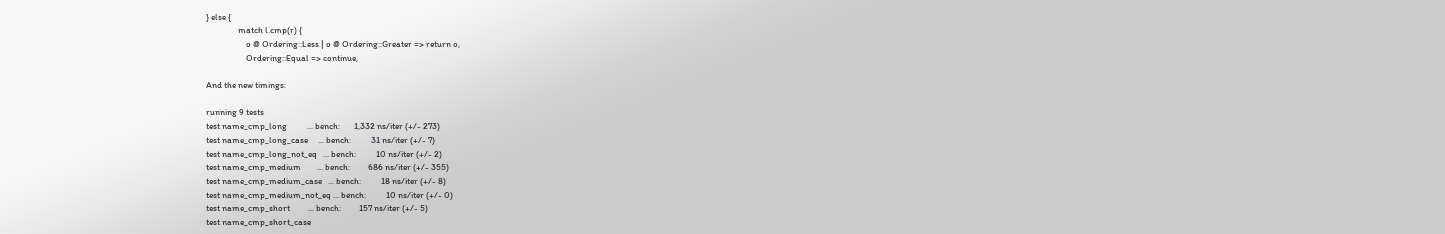} else {
                match l.cmp(r) {
                    o @ Ordering::Less | o @ Ordering::Greater => return o,
                    Ordering::Equal => continue,

And the new timings:

running 9 tests
test name_cmp_long          ... bench:       1,332 ns/iter (+/- 273)
test name_cmp_long_case     ... bench:          31 ns/iter (+/- 7)
test name_cmp_long_not_eq   ... bench:          10 ns/iter (+/- 2)
test name_cmp_medium        ... bench:         686 ns/iter (+/- 355)
test name_cmp_medium_case   ... bench:          18 ns/iter (+/- 8)
test name_cmp_medium_not_eq ... bench:          10 ns/iter (+/- 0)
test name_cmp_short         ... bench:         157 ns/iter (+/- 5)
test name_cmp_short_case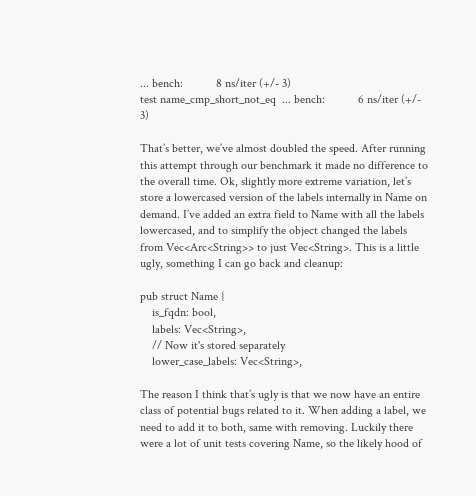... bench:           8 ns/iter (+/- 3)
test name_cmp_short_not_eq  ... bench:           6 ns/iter (+/- 3)

That’s better, we’ve almost doubled the speed. After running this attempt through our benchmark it made no difference to the overall time. Ok, slightly more extreme variation, let’s store a lowercased version of the labels internally in Name on demand. I’ve added an extra field to Name with all the labels lowercased, and to simplify the object changed the labels from Vec<Arc<String>> to just Vec<String>. This is a little ugly, something I can go back and cleanup:

pub struct Name {
    is_fqdn: bool,
    labels: Vec<String>,
    // Now it's stored separately
    lower_case_labels: Vec<String>,

The reason I think that’s ugly is that we now have an entire class of potential bugs related to it. When adding a label, we need to add it to both, same with removing. Luckily there were a lot of unit tests covering Name, so the likely hood of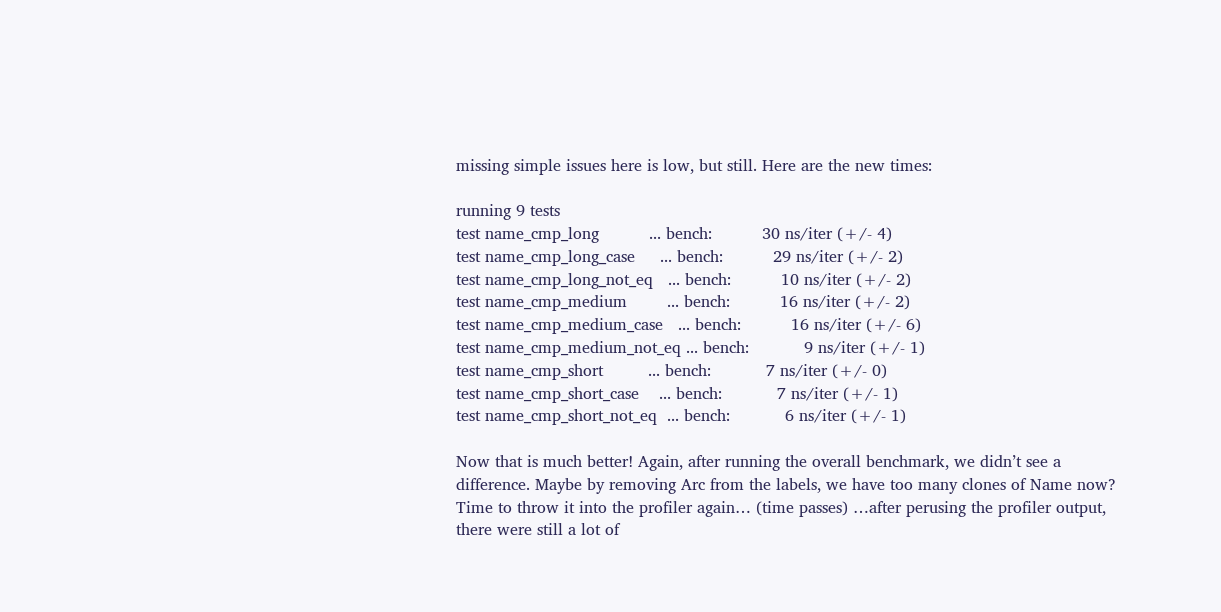missing simple issues here is low, but still. Here are the new times:

running 9 tests
test name_cmp_long          ... bench:          30 ns/iter (+/- 4)
test name_cmp_long_case     ... bench:          29 ns/iter (+/- 2)
test name_cmp_long_not_eq   ... bench:          10 ns/iter (+/- 2)
test name_cmp_medium        ... bench:          16 ns/iter (+/- 2)
test name_cmp_medium_case   ... bench:          16 ns/iter (+/- 6)
test name_cmp_medium_not_eq ... bench:           9 ns/iter (+/- 1)
test name_cmp_short         ... bench:           7 ns/iter (+/- 0)
test name_cmp_short_case    ... bench:           7 ns/iter (+/- 1)
test name_cmp_short_not_eq  ... bench:           6 ns/iter (+/- 1)

Now that is much better! Again, after running the overall benchmark, we didn’t see a difference. Maybe by removing Arc from the labels, we have too many clones of Name now? Time to throw it into the profiler again… (time passes) …after perusing the profiler output, there were still a lot of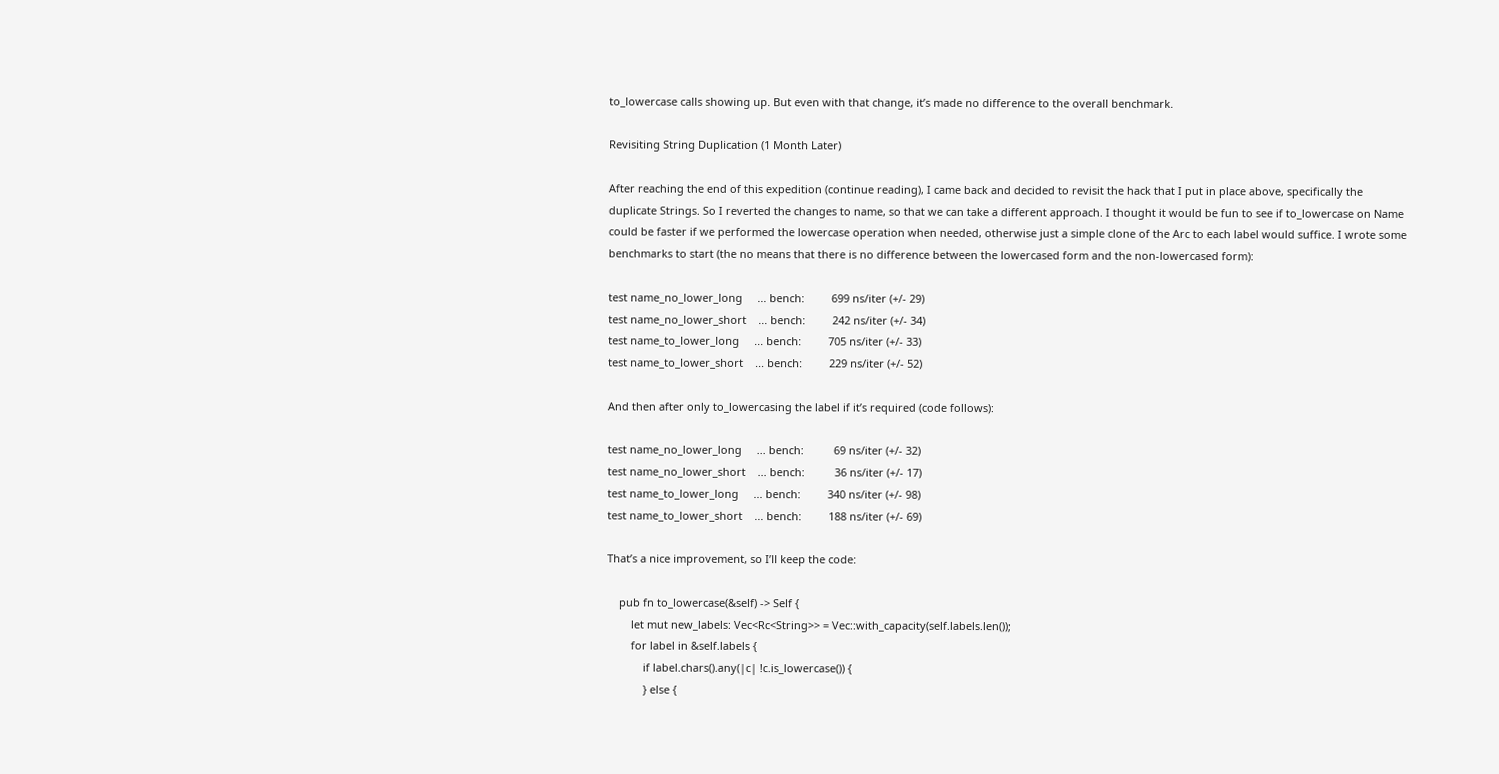to_lowercase calls showing up. But even with that change, it’s made no difference to the overall benchmark.

Revisiting String Duplication (1 Month Later)

After reaching the end of this expedition (continue reading), I came back and decided to revisit the hack that I put in place above, specifically the duplicate Strings. So I reverted the changes to name, so that we can take a different approach. I thought it would be fun to see if to_lowercase on Name could be faster if we performed the lowercase operation when needed, otherwise just a simple clone of the Arc to each label would suffice. I wrote some benchmarks to start (the no means that there is no difference between the lowercased form and the non-lowercased form):

test name_no_lower_long     ... bench:         699 ns/iter (+/- 29)
test name_no_lower_short    ... bench:         242 ns/iter (+/- 34)
test name_to_lower_long     ... bench:         705 ns/iter (+/- 33)
test name_to_lower_short    ... bench:         229 ns/iter (+/- 52)

And then after only to_lowercasing the label if it’s required (code follows):

test name_no_lower_long     ... bench:          69 ns/iter (+/- 32)
test name_no_lower_short    ... bench:          36 ns/iter (+/- 17)
test name_to_lower_long     ... bench:         340 ns/iter (+/- 98)
test name_to_lower_short    ... bench:         188 ns/iter (+/- 69)

That’s a nice improvement, so I’ll keep the code:

    pub fn to_lowercase(&self) -> Self {
        let mut new_labels: Vec<Rc<String>> = Vec::with_capacity(self.labels.len());
        for label in &self.labels {
            if label.chars().any(|c| !c.is_lowercase()) {
            } else {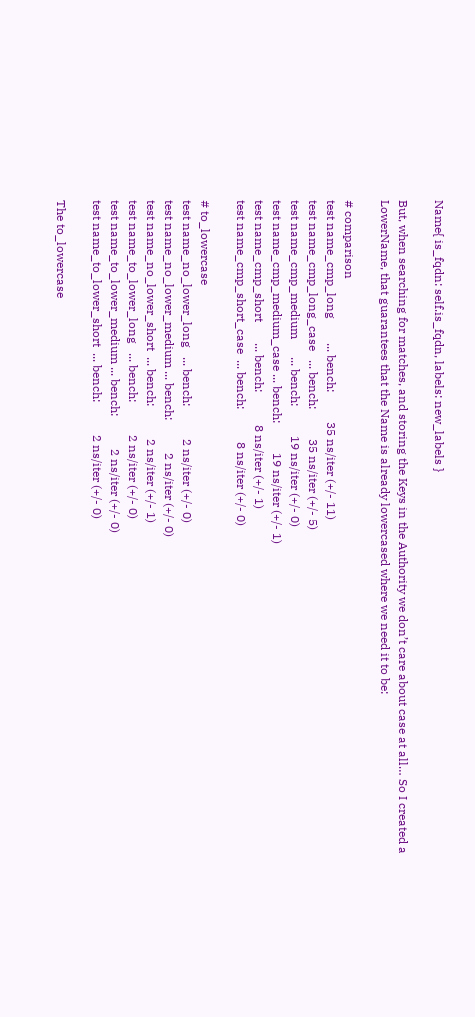Name{ is_fqdn: self.is_fqdn, labels: new_labels }

But, when searching for matches, and storing the Keys in the Authority we don’t care about case at all… So I created a LowerName, that guarantees that the Name is already lowercased where we need it to be:

# comparison
test name_cmp_long        ... bench:          35 ns/iter (+/- 11)
test name_cmp_long_case   ... bench:          35 ns/iter (+/- 5)
test name_cmp_medium      ... bench:          19 ns/iter (+/- 0)
test name_cmp_medium_case ... bench:          19 ns/iter (+/- 1)
test name_cmp_short       ... bench:           8 ns/iter (+/- 1)
test name_cmp_short_case  ... bench:           8 ns/iter (+/- 0)

# to_lowercase
test name_no_lower_long   ... bench:           2 ns/iter (+/- 0)
test name_no_lower_medium ... bench:           2 ns/iter (+/- 0)
test name_no_lower_short  ... bench:           2 ns/iter (+/- 1)
test name_to_lower_long   ... bench:           2 ns/iter (+/- 0)
test name_to_lower_medium ... bench:           2 ns/iter (+/- 0)
test name_to_lower_short  ... bench:           2 ns/iter (+/- 0)

The to_lowercase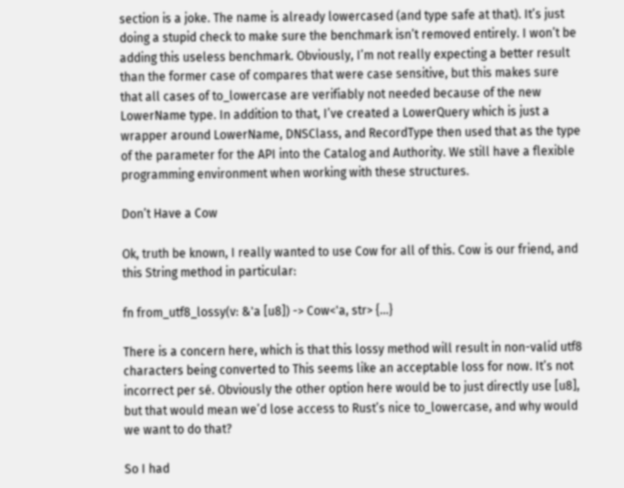section is a joke. The name is already lowercased (and type safe at that). It’s just doing a stupid check to make sure the benchmark isn’t removed entirely. I won’t be adding this useless benchmark. Obviously, I’m not really expecting a better result than the former case of compares that were case sensitive, but this makes sure that all cases of to_lowercase are verifiably not needed because of the new LowerName type. In addition to that, I’ve created a LowerQuery which is just a wrapper around LowerName, DNSClass, and RecordType then used that as the type of the parameter for the API into the Catalog and Authority. We still have a flexible programming environment when working with these structures.

Don’t Have a Cow

Ok, truth be known, I really wanted to use Cow for all of this. Cow is our friend, and this String method in particular:

fn from_utf8_lossy(v: &'a [u8]) -> Cow<'a, str> {...}

There is a concern here, which is that this lossy method will result in non-valid utf8 characters being converted to This seems like an acceptable loss for now. It’s not incorrect per sé. Obviously the other option here would be to just directly use [u8], but that would mean we’d lose access to Rust’s nice to_lowercase, and why would we want to do that?

So I had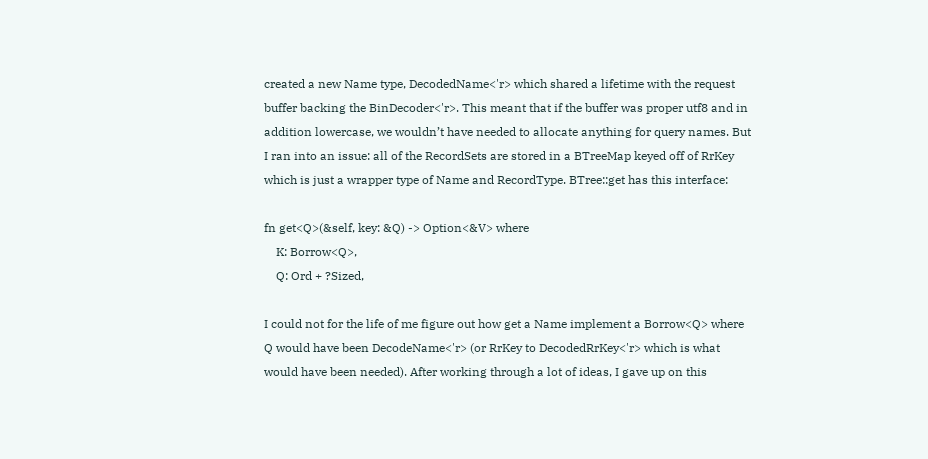created a new Name type, DecodedName<'r> which shared a lifetime with the request buffer backing the BinDecoder<'r>. This meant that if the buffer was proper utf8 and in addition lowercase, we wouldn’t have needed to allocate anything for query names. But I ran into an issue: all of the RecordSets are stored in a BTreeMap keyed off of RrKey which is just a wrapper type of Name and RecordType. BTree::get has this interface:

fn get<Q>(&self, key: &Q) -> Option<&V> where
    K: Borrow<Q>,
    Q: Ord + ?Sized,

I could not for the life of me figure out how get a Name implement a Borrow<Q> where Q would have been DecodeName<'r> (or RrKey to DecodedRrKey<'r> which is what would have been needed). After working through a lot of ideas, I gave up on this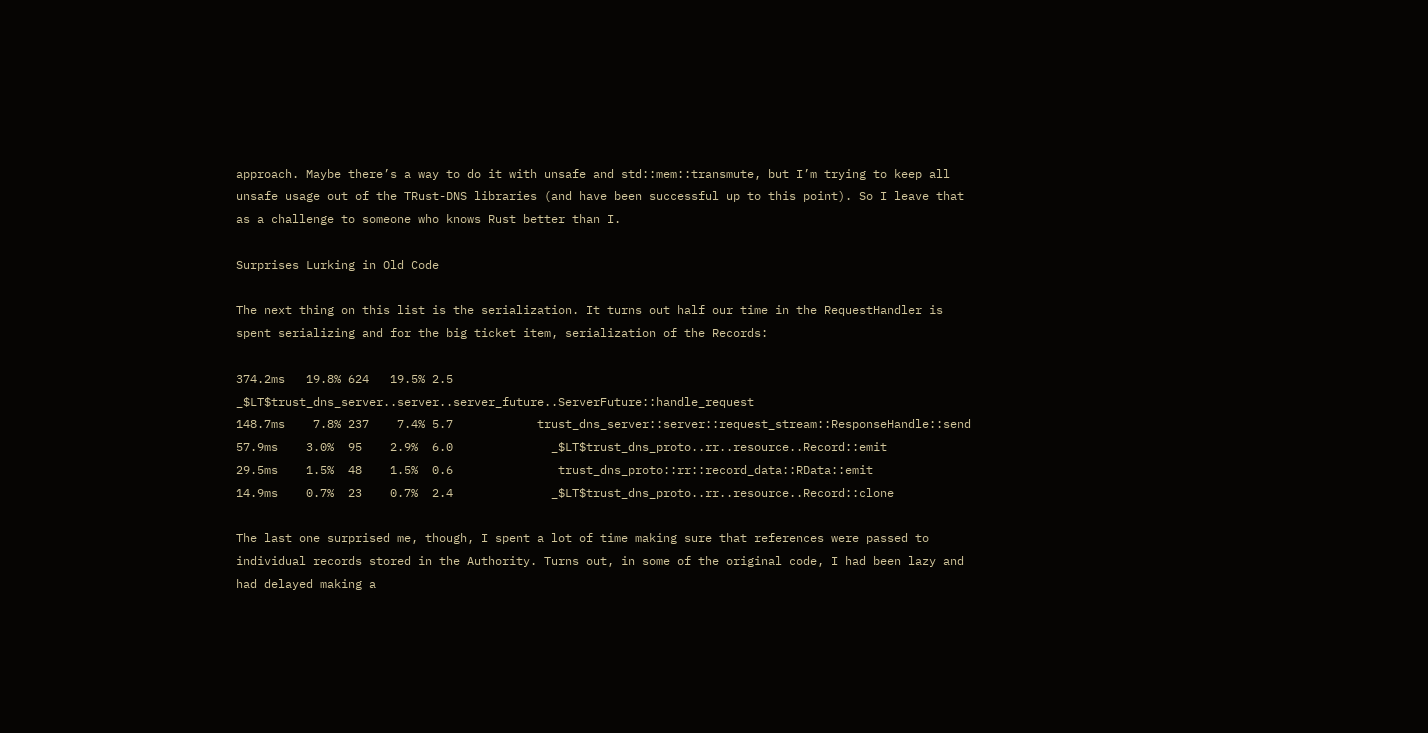approach. Maybe there’s a way to do it with unsafe and std::mem::transmute, but I’m trying to keep all unsafe usage out of the TRust-DNS libraries (and have been successful up to this point). So I leave that as a challenge to someone who knows Rust better than I.

Surprises Lurking in Old Code

The next thing on this list is the serialization. It turns out half our time in the RequestHandler is spent serializing and for the big ticket item, serialization of the Records:

374.2ms   19.8% 624   19.5% 2.5         _$LT$trust_dns_server..server..server_future..ServerFuture::handle_request
148.7ms    7.8% 237    7.4% 5.7            trust_dns_server::server::request_stream::ResponseHandle::send
57.9ms    3.0%  95    2.9%  6.0              _$LT$trust_dns_proto..rr..resource..Record::emit
29.5ms    1.5%  48    1.5%  0.6               trust_dns_proto::rr::record_data::RData::emit
14.9ms    0.7%  23    0.7%  2.4              _$LT$trust_dns_proto..rr..resource..Record::clone

The last one surprised me, though, I spent a lot of time making sure that references were passed to individual records stored in the Authority. Turns out, in some of the original code, I had been lazy and had delayed making a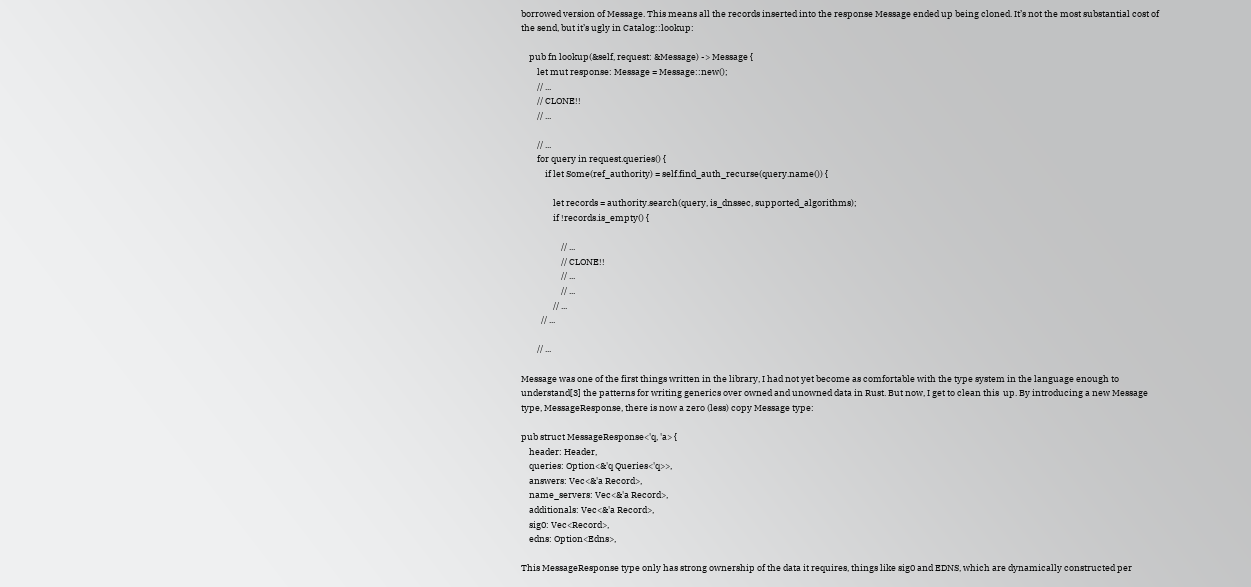borrowed version of Message. This means all the records inserted into the response Message ended up being cloned. It’s not the most substantial cost of the send, but it’s ugly in Catalog::lookup:

    pub fn lookup(&self, request: &Message) -> Message {
        let mut response: Message = Message::new();
        // ...
        // CLONE!!
        // ...

        // ...
        for query in request.queries() {
            if let Some(ref_authority) = self.find_auth_recurse(query.name()) {

                let records = authority.search(query, is_dnssec, supported_algorithms);
                if !records.is_empty() {

                    // ...
                    // CLONE!!
                    // ...
                    // ...
                // ...
          // ...

        // ...

Message was one of the first things written in the library, I had not yet become as comfortable with the type system in the language enough to understand[3] the patterns for writing generics over owned and unowned data in Rust. But now, I get to clean this  up. By introducing a new Message type, MessageResponse, there is now a zero (less) copy Message type:

pub struct MessageResponse<'q, 'a> {
    header: Header,
    queries: Option<&'q Queries<'q>>,
    answers: Vec<&'a Record>,
    name_servers: Vec<&'a Record>,
    additionals: Vec<&'a Record>,
    sig0: Vec<Record>,
    edns: Option<Edns>,

This MessageResponse type only has strong ownership of the data it requires, things like sig0 and EDNS, which are dynamically constructed per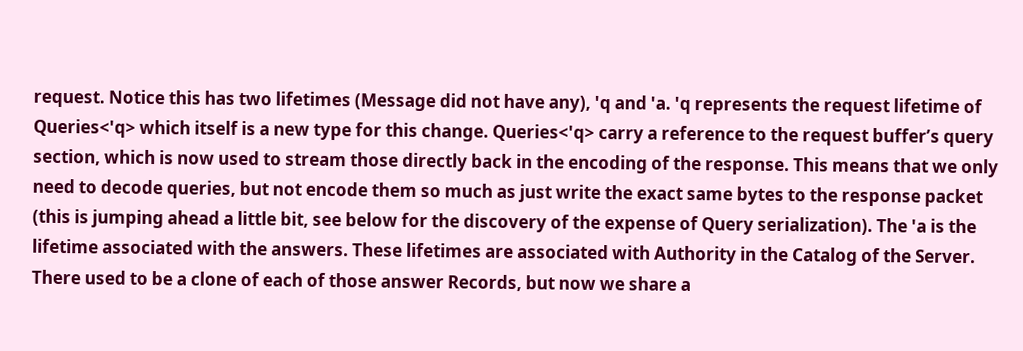request. Notice this has two lifetimes (Message did not have any), 'q and 'a. 'q represents the request lifetime of Queries<'q> which itself is a new type for this change. Queries<'q> carry a reference to the request buffer’s query section, which is now used to stream those directly back in the encoding of the response. This means that we only need to decode queries, but not encode them so much as just write the exact same bytes to the response packet (this is jumping ahead a little bit, see below for the discovery of the expense of Query serialization). The 'a is the lifetime associated with the answers. These lifetimes are associated with Authority in the Catalog of the Server. There used to be a clone of each of those answer Records, but now we share a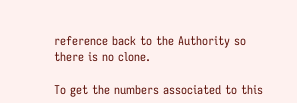reference back to the Authority so there is no clone.

To get the numbers associated to this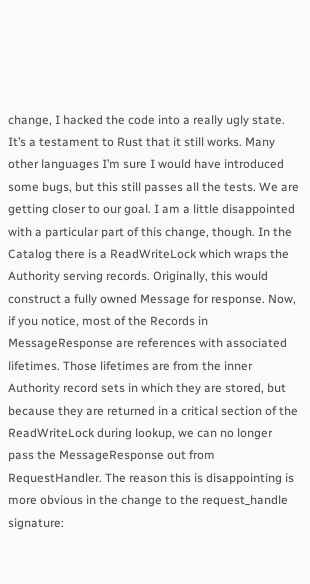change, I hacked the code into a really ugly state. It’s a testament to Rust that it still works. Many other languages I’m sure I would have introduced some bugs, but this still passes all the tests. We are getting closer to our goal. I am a little disappointed with a particular part of this change, though. In the Catalog there is a ReadWriteLock which wraps the Authority serving records. Originally, this would construct a fully owned Message for response. Now, if you notice, most of the Records in MessageResponse are references with associated lifetimes. Those lifetimes are from the inner Authority record sets in which they are stored, but because they are returned in a critical section of the ReadWriteLock during lookup, we can no longer pass the MessageResponse out from RequestHandler. The reason this is disappointing is more obvious in the change to the request_handle signature: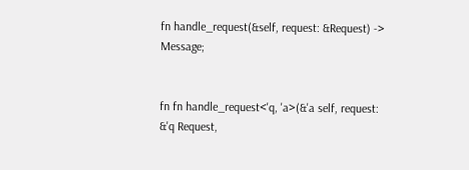fn handle_request(&self, request: &Request) -> Message;


fn fn handle_request<'q, 'a>(&'a self, request: &'q Request,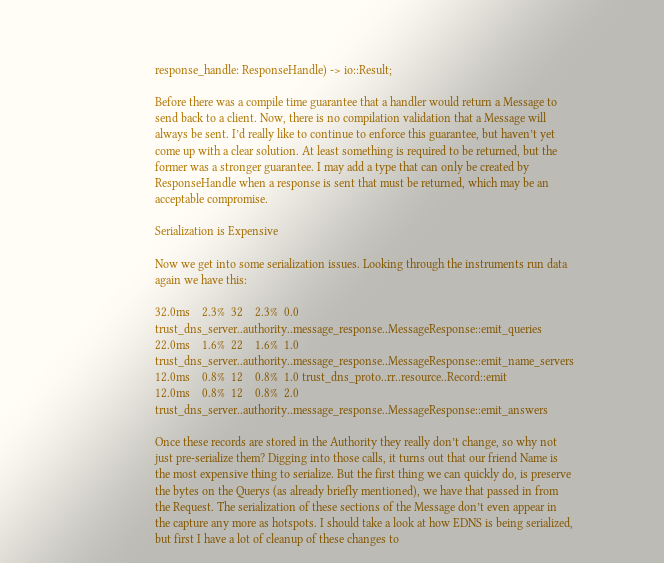response_handle: ResponseHandle) -> io::Result;

Before there was a compile time guarantee that a handler would return a Message to send back to a client. Now, there is no compilation validation that a Message will always be sent. I’d really like to continue to enforce this guarantee, but haven’t yet come up with a clear solution. At least something is required to be returned, but the former was a stronger guarantee. I may add a type that can only be created by ResponseHandle when a response is sent that must be returned, which may be an acceptable compromise.

Serialization is Expensive

Now we get into some serialization issues. Looking through the instruments run data again we have this:

32.0ms    2.3%  32    2.3%  0.0 trust_dns_server..authority..message_response..MessageResponse::emit_queries
22.0ms    1.6%  22    1.6%  1.0 trust_dns_server..authority..message_response..MessageResponse::emit_name_servers
12.0ms    0.8%  12    0.8%  1.0 trust_dns_proto..rr..resource..Record::emit
12.0ms    0.8%  12    0.8%  2.0 trust_dns_server..authority..message_response..MessageResponse::emit_answers

Once these records are stored in the Authority they really don’t change, so why not just pre-serialize them? Digging into those calls, it turns out that our friend Name is the most expensive thing to serialize. But the first thing we can quickly do, is preserve the bytes on the Querys (as already briefly mentioned), we have that passed in from the Request. The serialization of these sections of the Message don’t even appear in the capture any more as hotspots. I should take a look at how EDNS is being serialized, but first I have a lot of cleanup of these changes to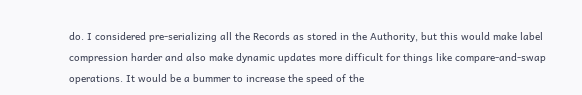do. I considered pre-serializing all the Records as stored in the Authority, but this would make label compression harder and also make dynamic updates more difficult for things like compare-and-swap operations. It would be a bummer to increase the speed of the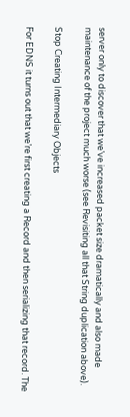server only to discover that we’ve increased packet size dramatically and also made maintenance of the project much worse (see Revisiting all that String duplication above).

Stop Creating Intermediary Objects

For EDNS it turns out that we’re first creating a Record and then serializing that record. The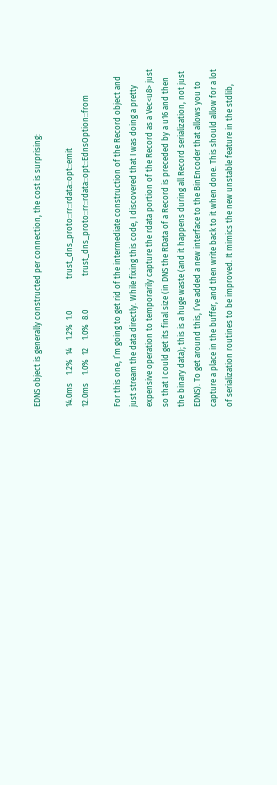EDNS object is generally constructed per connection, the cost is surprising:

14.0ms    1.2%  14    1.2%  1.0                trust_dns_proto::rr::rdata::opt::emit
12.0ms    1.0%  12    1.0%  8.0                 trust_dns_proto::rr::rdata::opt::EdnsOption::from

For this one, I’m going to get rid of the intermediate construction of the Record object and just stream the data directly. While fixing this code, I discovered that I was doing a pretty expensive operation to temporarily capture the rdata portion of the Record as a Vec<u8> just so that I could get its final size (in DNS the RData of a Record is preceded by a u16 and then the binary data); this is a huge waste (and it happens during all Record serialization, not just EDNS). To get around this, I’ve added a new interface to the BinEncoder that allows you to capture a place in the buffer, and then write back to it when done. This should allow for a lot of serialization routines to be improved. It mimics the new unstable feature in the stdlib,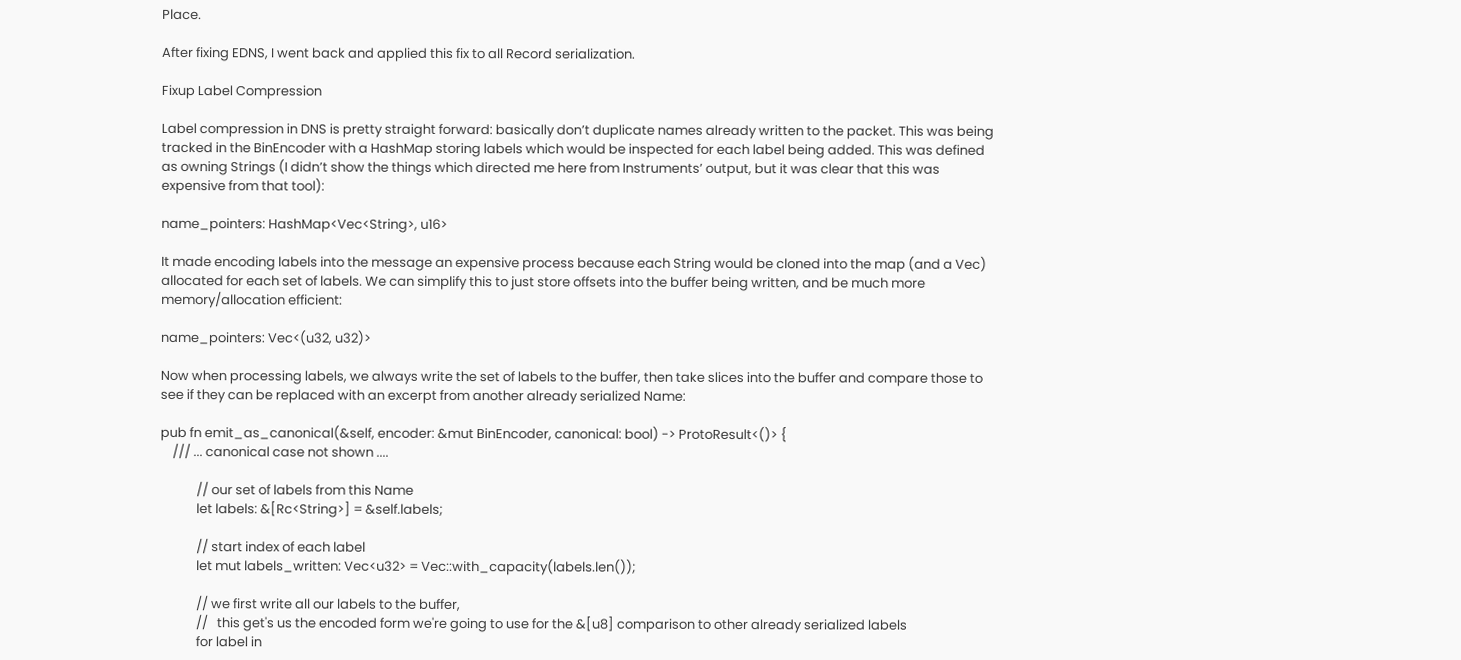Place.

After fixing EDNS, I went back and applied this fix to all Record serialization.

Fixup Label Compression

Label compression in DNS is pretty straight forward: basically don’t duplicate names already written to the packet. This was being tracked in the BinEncoder with a HashMap storing labels which would be inspected for each label being added. This was defined as owning Strings (I didn’t show the things which directed me here from Instruments’ output, but it was clear that this was expensive from that tool):

name_pointers: HashMap<Vec<String>, u16>

It made encoding labels into the message an expensive process because each String would be cloned into the map (and a Vec) allocated for each set of labels. We can simplify this to just store offsets into the buffer being written, and be much more memory/allocation efficient:

name_pointers: Vec<(u32, u32)>

Now when processing labels, we always write the set of labels to the buffer, then take slices into the buffer and compare those to see if they can be replaced with an excerpt from another already serialized Name:

pub fn emit_as_canonical(&self, encoder: &mut BinEncoder, canonical: bool) -> ProtoResult<()> {
    /// ... canonical case not shown ....

            // our set of labels from this Name
            let labels: &[Rc<String>] = &self.labels;

            // start index of each label
            let mut labels_written: Vec<u32> = Vec::with_capacity(labels.len());

            // we first write all our labels to the buffer,
            //   this get's us the encoded form we're going to use for the &[u8] comparison to other already serialized labels
            for label in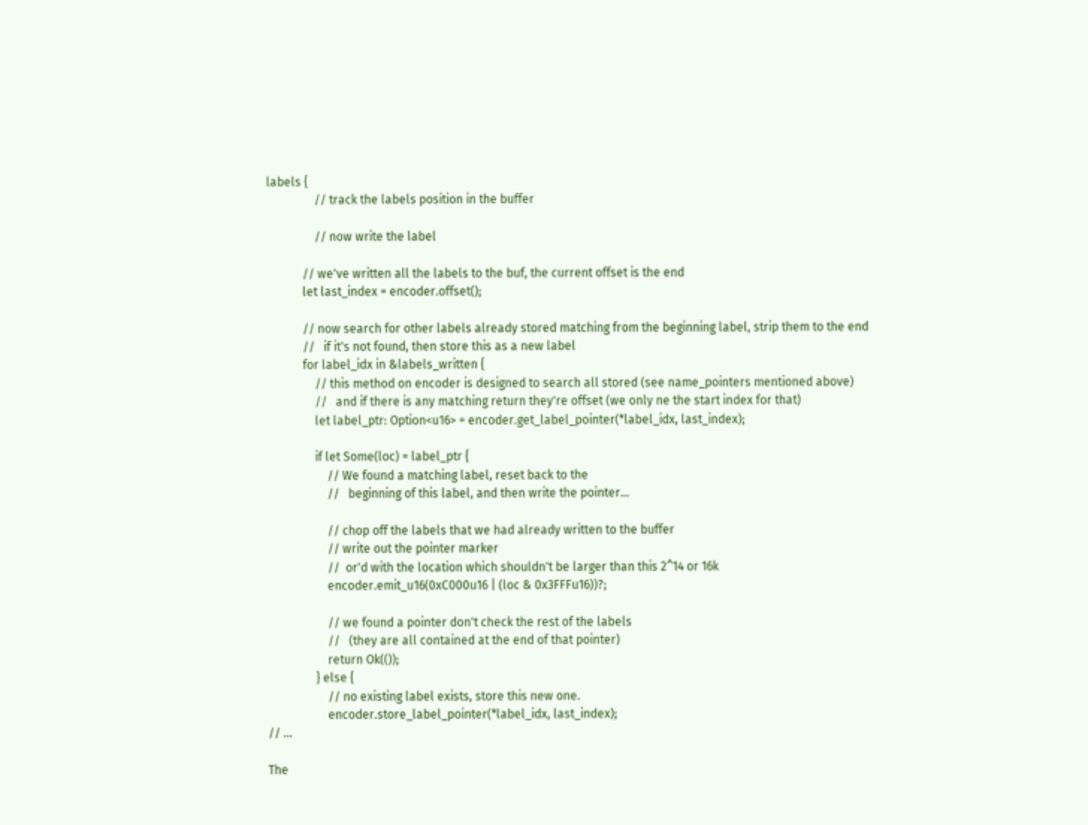labels {
                // track the labels position in the buffer

                // now write the label

            // we've written all the labels to the buf, the current offset is the end
            let last_index = encoder.offset();

            // now search for other labels already stored matching from the beginning label, strip them to the end
            //   if it's not found, then store this as a new label
            for label_idx in &labels_written {
                // this method on encoder is designed to search all stored (see name_pointers mentioned above)
                //   and if there is any matching return they're offset (we only ne the start index for that)
                let label_ptr: Option<u16> = encoder.get_label_pointer(*label_idx, last_index);

                if let Some(loc) = label_ptr {
                    // We found a matching label, reset back to the
                    //   beginning of this label, and then write the pointer...

                    // chop off the labels that we had already written to the buffer
                    // write out the pointer marker
                    //  or'd with the location which shouldn't be larger than this 2^14 or 16k
                    encoder.emit_u16(0xC000u16 | (loc & 0x3FFFu16))?;

                    // we found a pointer don't check the rest of the labels
                    //   (they are all contained at the end of that pointer)
                    return Ok(());
                } else {
                    // no existing label exists, store this new one.
                    encoder.store_label_pointer(*label_idx, last_index);
// ...

The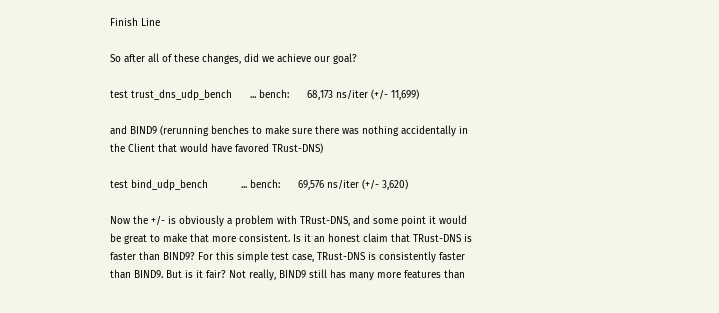Finish Line

So after all of these changes, did we achieve our goal?

test trust_dns_udp_bench      ... bench:      68,173 ns/iter (+/- 11,699)

and BIND9 (rerunning benches to make sure there was nothing accidentally in the Client that would have favored TRust-DNS)

test bind_udp_bench           ... bench:      69,576 ns/iter (+/- 3,620)

Now the +/- is obviously a problem with TRust-DNS, and some point it would be great to make that more consistent. Is it an honest claim that TRust-DNS is faster than BIND9? For this simple test case, TRust-DNS is consistently faster than BIND9. But is it fair? Not really, BIND9 still has many more features than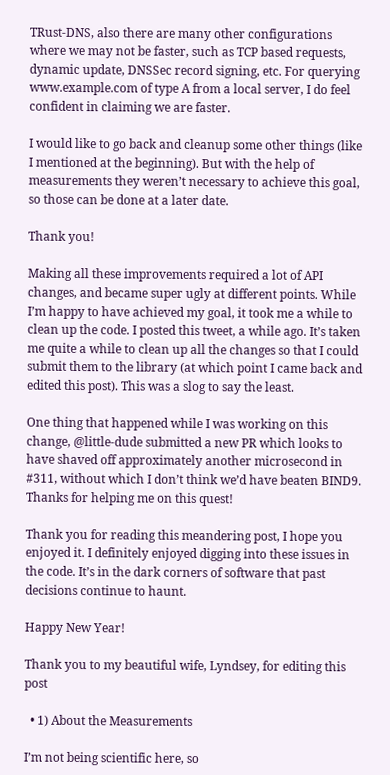TRust-DNS, also there are many other configurations where we may not be faster, such as TCP based requests, dynamic update, DNSSec record signing, etc. For querying www.example.com of type A from a local server, I do feel confident in claiming we are faster.

I would like to go back and cleanup some other things (like I mentioned at the beginning). But with the help of measurements they weren’t necessary to achieve this goal, so those can be done at a later date.

Thank you!

Making all these improvements required a lot of API changes, and became super ugly at different points. While I’m happy to have achieved my goal, it took me a while to clean up the code. I posted this tweet, a while ago. It’s taken me quite a while to clean up all the changes so that I could submit them to the library (at which point I came back and edited this post). This was a slog to say the least.

One thing that happened while I was working on this change, @little-dude submitted a new PR which looks to have shaved off approximately another microsecond in #311, without which I don’t think we’d have beaten BIND9. Thanks for helping me on this quest!

Thank you for reading this meandering post, I hope you enjoyed it. I definitely enjoyed digging into these issues in the code. It’s in the dark corners of software that past decisions continue to haunt.

Happy New Year!

Thank you to my beautiful wife, Lyndsey, for editing this post

  • 1) About the Measurements

I’m not being scientific here, so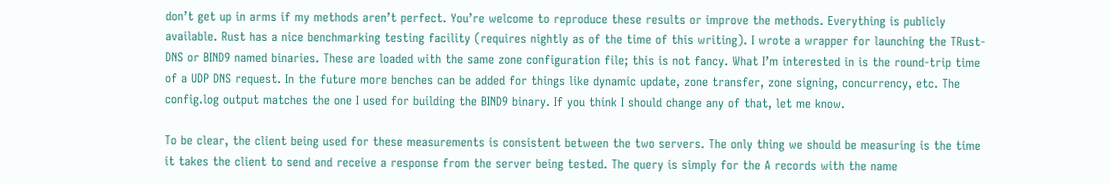don’t get up in arms if my methods aren’t perfect. You’re welcome to reproduce these results or improve the methods. Everything is publicly available. Rust has a nice benchmarking testing facility (requires nightly as of the time of this writing). I wrote a wrapper for launching the TRust-DNS or BIND9 named binaries. These are loaded with the same zone configuration file; this is not fancy. What I’m interested in is the round-trip time of a UDP DNS request. In the future more benches can be added for things like dynamic update, zone transfer, zone signing, concurrency, etc. The config.log output matches the one I used for building the BIND9 binary. If you think I should change any of that, let me know.

To be clear, the client being used for these measurements is consistent between the two servers. The only thing we should be measuring is the time it takes the client to send and receive a response from the server being tested. The query is simply for the A records with the name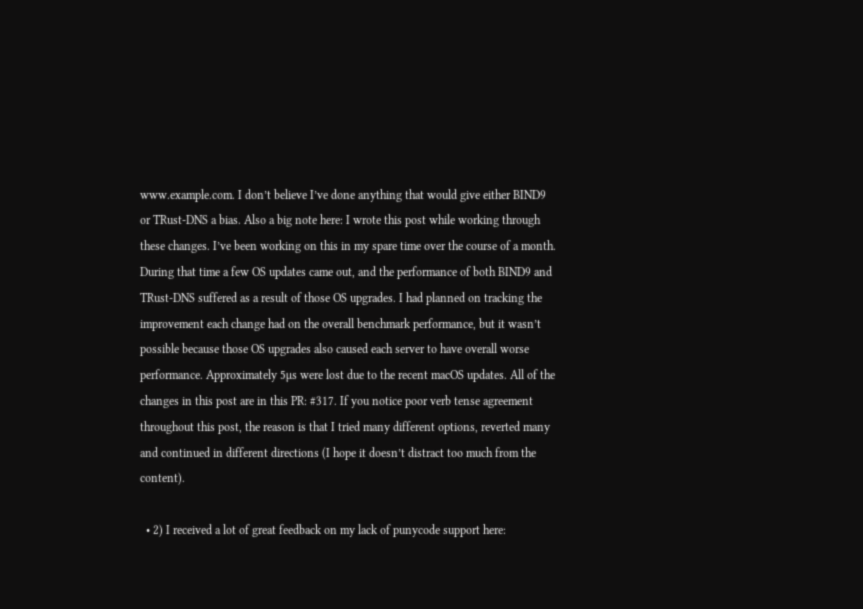www.example.com. I don’t believe I’ve done anything that would give either BIND9 or TRust-DNS a bias. Also a big note here: I wrote this post while working through these changes. I’ve been working on this in my spare time over the course of a month. During that time a few OS updates came out, and the performance of both BIND9 and TRust-DNS suffered as a result of those OS upgrades. I had planned on tracking the improvement each change had on the overall benchmark performance, but it wasn’t possible because those OS upgrades also caused each server to have overall worse performance. Approximately 5µs were lost due to the recent macOS updates. All of the changes in this post are in this PR: #317. If you notice poor verb tense agreement throughout this post, the reason is that I tried many different options, reverted many and continued in different directions (I hope it doesn’t distract too much from the content).

  • 2) I received a lot of great feedback on my lack of punycode support here: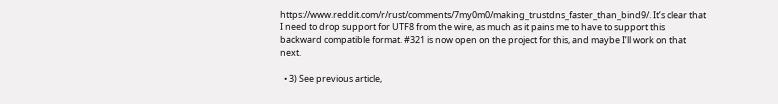https://www.reddit.com/r/rust/comments/7my0m0/making_trustdns_faster_than_bind9/. It’s clear that I need to drop support for UTF8 from the wire, as much as it pains me to have to support this backward compatible format. #321 is now open on the project for this, and maybe I’ll work on that next.

  • 3) See previous article,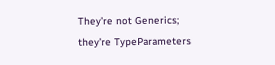They’re not Generics; they’re TypeParameters